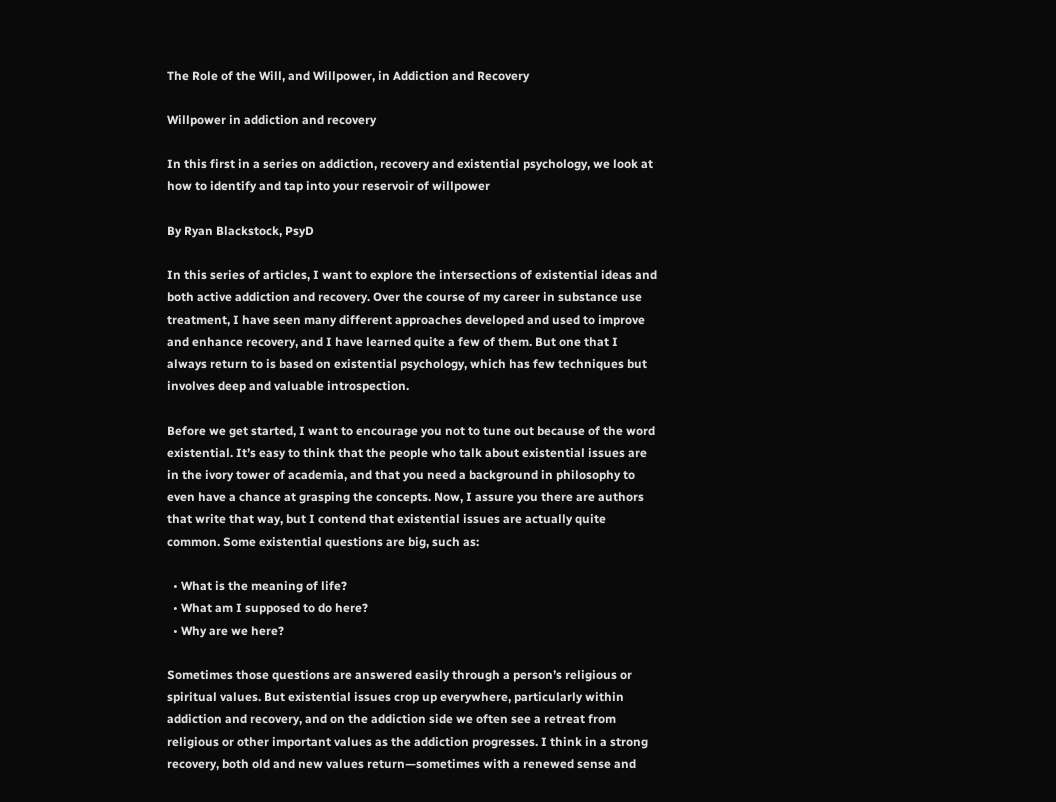The Role of the Will, and Willpower, in Addiction and Recovery

Willpower in addiction and recovery

In this first in a series on addiction, recovery and existential psychology, we look at how to identify and tap into your reservoir of willpower

By Ryan Blackstock, PsyD

In this series of articles, I want to explore the intersections of existential ideas and both active addiction and recovery. Over the course of my career in substance use treatment, I have seen many different approaches developed and used to improve and enhance recovery, and I have learned quite a few of them. But one that I always return to is based on existential psychology, which has few techniques but involves deep and valuable introspection.

Before we get started, I want to encourage you not to tune out because of the word existential. It’s easy to think that the people who talk about existential issues are in the ivory tower of academia, and that you need a background in philosophy to even have a chance at grasping the concepts. Now, I assure you there are authors that write that way, but I contend that existential issues are actually quite common. Some existential questions are big, such as:

  • What is the meaning of life?
  • What am I supposed to do here?
  • Why are we here?

Sometimes those questions are answered easily through a person’s religious or spiritual values. But existential issues crop up everywhere, particularly within addiction and recovery, and on the addiction side we often see a retreat from religious or other important values as the addiction progresses. I think in a strong recovery, both old and new values return—sometimes with a renewed sense and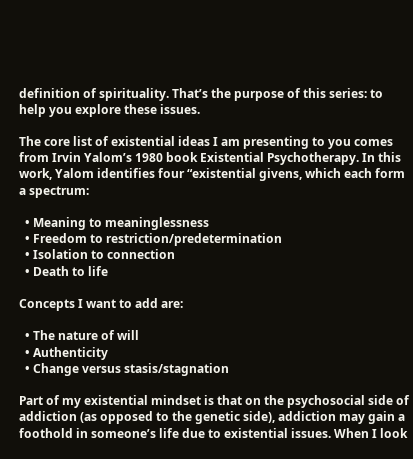definition of spirituality. That’s the purpose of this series: to help you explore these issues.

The core list of existential ideas I am presenting to you comes from Irvin Yalom’s 1980 book Existential Psychotherapy. In this work, Yalom identifies four “existential givens, which each form a spectrum:

  • Meaning to meaninglessness
  • Freedom to restriction/predetermination
  • Isolation to connection
  • Death to life

Concepts I want to add are:

  • The nature of will
  • Authenticity
  • Change versus stasis/stagnation

Part of my existential mindset is that on the psychosocial side of addiction (as opposed to the genetic side), addiction may gain a foothold in someone’s life due to existential issues. When I look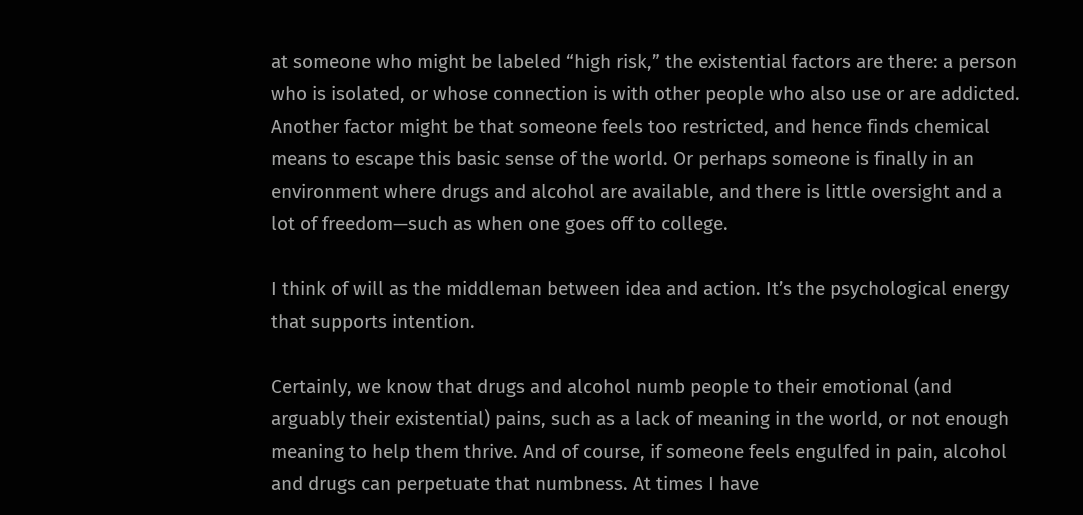at someone who might be labeled “high risk,” the existential factors are there: a person who is isolated, or whose connection is with other people who also use or are addicted. Another factor might be that someone feels too restricted, and hence finds chemical means to escape this basic sense of the world. Or perhaps someone is finally in an environment where drugs and alcohol are available, and there is little oversight and a lot of freedom—such as when one goes off to college.

I think of will as the middleman between idea and action. It’s the psychological energy that supports intention.

Certainly, we know that drugs and alcohol numb people to their emotional (and arguably their existential) pains, such as a lack of meaning in the world, or not enough meaning to help them thrive. And of course, if someone feels engulfed in pain, alcohol and drugs can perpetuate that numbness. At times I have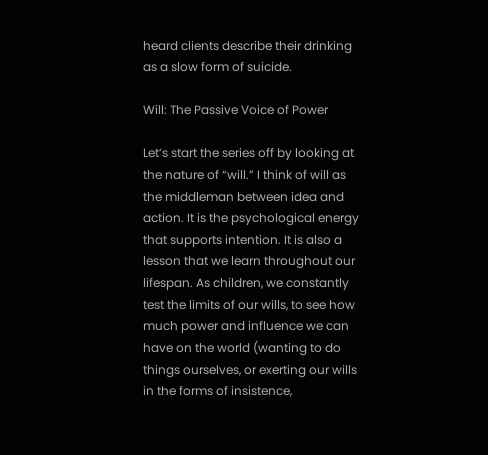heard clients describe their drinking as a slow form of suicide.

Will: The Passive Voice of Power

Let’s start the series off by looking at the nature of “will.” I think of will as the middleman between idea and action. It is the psychological energy that supports intention. It is also a lesson that we learn throughout our lifespan. As children, we constantly test the limits of our wills, to see how much power and influence we can have on the world (wanting to do things ourselves, or exerting our wills in the forms of insistence,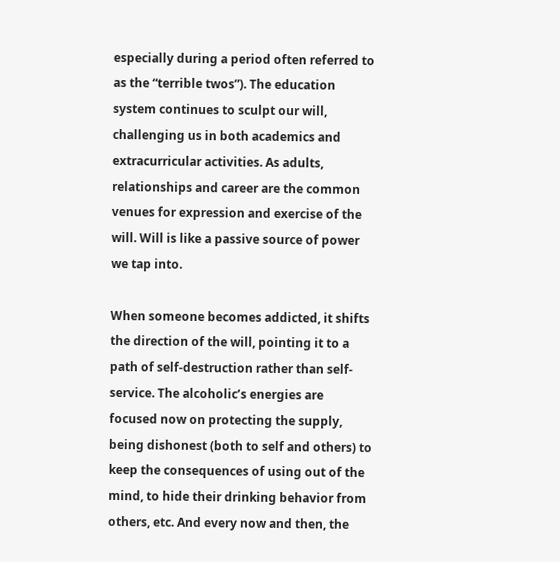especially during a period often referred to as the “terrible twos”). The education system continues to sculpt our will, challenging us in both academics and extracurricular activities. As adults, relationships and career are the common venues for expression and exercise of the will. Will is like a passive source of power we tap into.

When someone becomes addicted, it shifts the direction of the will, pointing it to a path of self-destruction rather than self-service. The alcoholic’s energies are focused now on protecting the supply, being dishonest (both to self and others) to keep the consequences of using out of the mind, to hide their drinking behavior from others, etc. And every now and then, the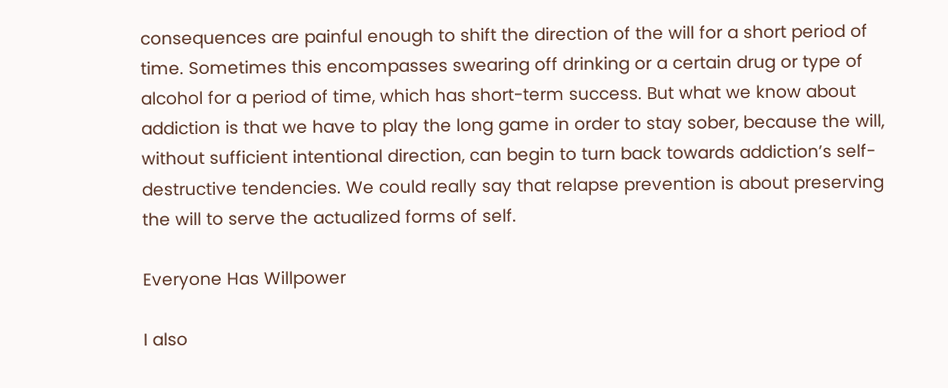consequences are painful enough to shift the direction of the will for a short period of time. Sometimes this encompasses swearing off drinking or a certain drug or type of alcohol for a period of time, which has short-term success. But what we know about addiction is that we have to play the long game in order to stay sober, because the will, without sufficient intentional direction, can begin to turn back towards addiction’s self-destructive tendencies. We could really say that relapse prevention is about preserving the will to serve the actualized forms of self.

Everyone Has Willpower

I also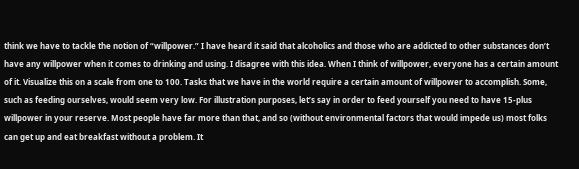think we have to tackle the notion of “willpower.” I have heard it said that alcoholics and those who are addicted to other substances don’t have any willpower when it comes to drinking and using. I disagree with this idea. When I think of willpower, everyone has a certain amount of it. Visualize this on a scale from one to 100. Tasks that we have in the world require a certain amount of willpower to accomplish. Some, such as feeding ourselves, would seem very low. For illustration purposes, let’s say in order to feed yourself you need to have 15-plus willpower in your reserve. Most people have far more than that, and so (without environmental factors that would impede us) most folks can get up and eat breakfast without a problem. It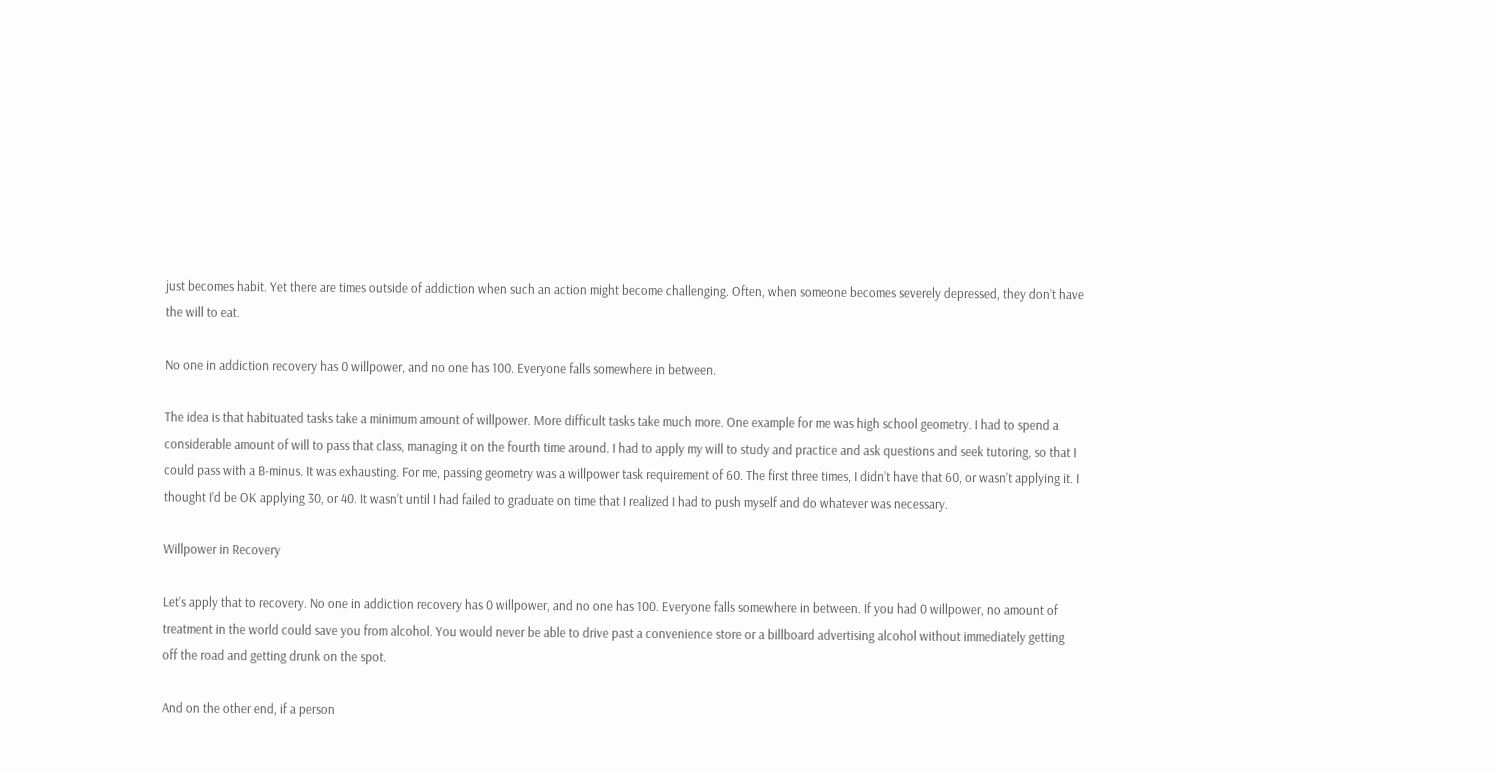just becomes habit. Yet there are times outside of addiction when such an action might become challenging. Often, when someone becomes severely depressed, they don’t have the will to eat.

No one in addiction recovery has 0 willpower, and no one has 100. Everyone falls somewhere in between.

The idea is that habituated tasks take a minimum amount of willpower. More difficult tasks take much more. One example for me was high school geometry. I had to spend a considerable amount of will to pass that class, managing it on the fourth time around. I had to apply my will to study and practice and ask questions and seek tutoring, so that I could pass with a B-minus. It was exhausting. For me, passing geometry was a willpower task requirement of 60. The first three times, I didn’t have that 60, or wasn’t applying it. I thought I’d be OK applying 30, or 40. It wasn’t until I had failed to graduate on time that I realized I had to push myself and do whatever was necessary.

Willpower in Recovery

Let’s apply that to recovery. No one in addiction recovery has 0 willpower, and no one has 100. Everyone falls somewhere in between. If you had 0 willpower, no amount of treatment in the world could save you from alcohol. You would never be able to drive past a convenience store or a billboard advertising alcohol without immediately getting off the road and getting drunk on the spot.

And on the other end, if a person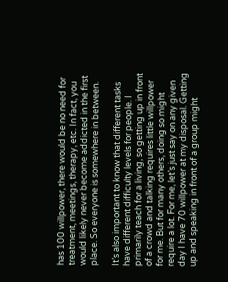has 100 willpower, there would be no need for treatment, meetings, therapy, etc. In fact, you would likely never become addicted in the first place. So everyone is somewhere in between.

It’s also important to know that different tasks have different difficulty levels for people. I primarily teach for a living, so getting up in front of a crowd and talking requires little willpower for me. But for many others, doing so might require a lot. For me, let’s just say on any given day I have 70 willpower at my disposal. Getting up and speaking in front of a group might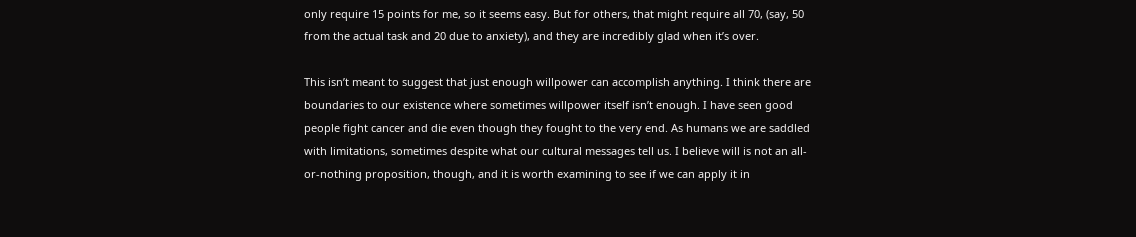only require 15 points for me, so it seems easy. But for others, that might require all 70, (say, 50 from the actual task and 20 due to anxiety), and they are incredibly glad when it’s over.

This isn’t meant to suggest that just enough willpower can accomplish anything. I think there are boundaries to our existence where sometimes willpower itself isn’t enough. I have seen good people fight cancer and die even though they fought to the very end. As humans we are saddled with limitations, sometimes despite what our cultural messages tell us. I believe will is not an all-or-nothing proposition, though, and it is worth examining to see if we can apply it in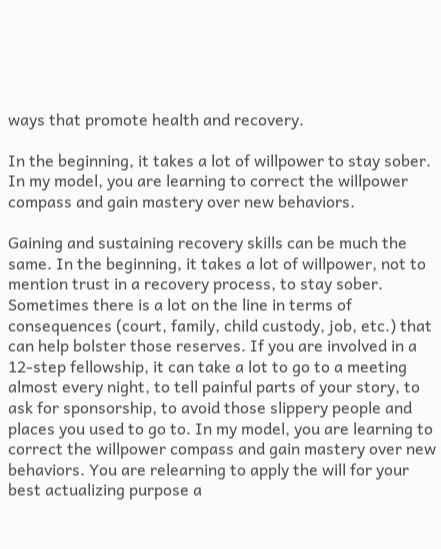ways that promote health and recovery.

In the beginning, it takes a lot of willpower to stay sober. In my model, you are learning to correct the willpower compass and gain mastery over new behaviors.

Gaining and sustaining recovery skills can be much the same. In the beginning, it takes a lot of willpower, not to mention trust in a recovery process, to stay sober. Sometimes there is a lot on the line in terms of consequences (court, family, child custody, job, etc.) that can help bolster those reserves. If you are involved in a 12-step fellowship, it can take a lot to go to a meeting almost every night, to tell painful parts of your story, to ask for sponsorship, to avoid those slippery people and places you used to go to. In my model, you are learning to correct the willpower compass and gain mastery over new behaviors. You are relearning to apply the will for your best actualizing purpose a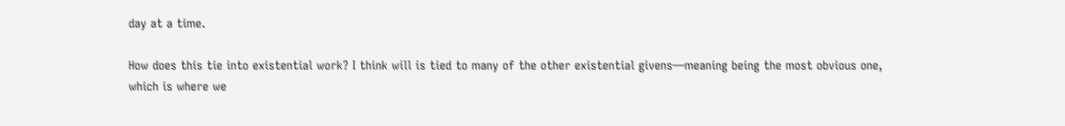day at a time.

How does this tie into existential work? I think will is tied to many of the other existential givens—meaning being the most obvious one, which is where we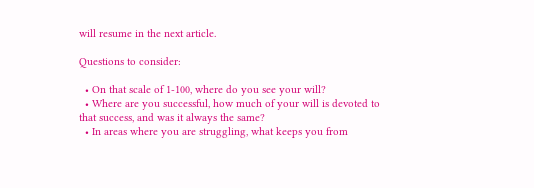will resume in the next article.

Questions to consider:

  • On that scale of 1-100, where do you see your will?
  • Where are you successful, how much of your will is devoted to that success, and was it always the same?
  • In areas where you are struggling, what keeps you from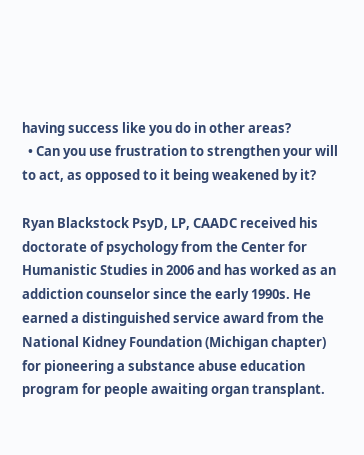having success like you do in other areas?
  • Can you use frustration to strengthen your will to act, as opposed to it being weakened by it?

Ryan Blackstock PsyD, LP, CAADC received his doctorate of psychology from the Center for Humanistic Studies in 2006 and has worked as an addiction counselor since the early 1990s. He earned a distinguished service award from the National Kidney Foundation (Michigan chapter) for pioneering a substance abuse education program for people awaiting organ transplant.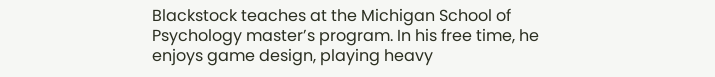Blackstock teaches at the Michigan School of Psychology master’s program. In his free time, he enjoys game design, playing heavy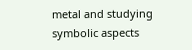metal and studying symbolic aspects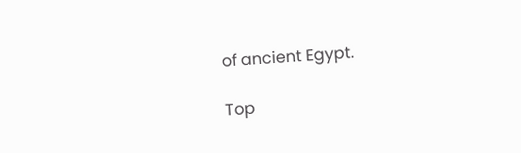of ancient Egypt.

Top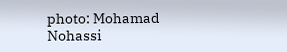photo: Mohamad Nohassi